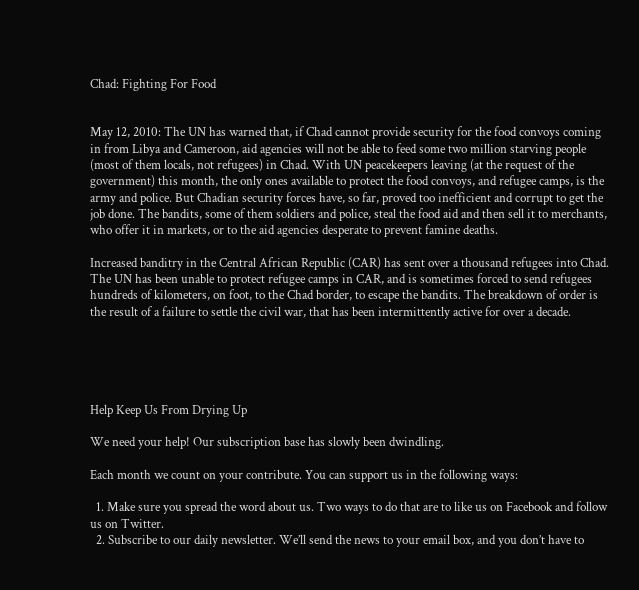Chad: Fighting For Food


May 12, 2010: The UN has warned that, if Chad cannot provide security for the food convoys coming in from Libya and Cameroon, aid agencies will not be able to feed some two million starving people (most of them locals, not refugees) in Chad. With UN peacekeepers leaving (at the request of the government) this month, the only ones available to protect the food convoys, and refugee camps, is the army and police. But Chadian security forces have, so far, proved too inefficient and corrupt to get the job done. The bandits, some of them soldiers and police, steal the food aid and then sell it to merchants, who offer it in markets, or to the aid agencies desperate to prevent famine deaths.

Increased banditry in the Central African Republic (CAR) has sent over a thousand refugees into Chad. The UN has been unable to protect refugee camps in CAR, and is sometimes forced to send refugees hundreds of kilometers, on foot, to the Chad border, to escape the bandits. The breakdown of order is the result of a failure to settle the civil war, that has been intermittently active for over a decade.





Help Keep Us From Drying Up

We need your help! Our subscription base has slowly been dwindling.

Each month we count on your contribute. You can support us in the following ways:

  1. Make sure you spread the word about us. Two ways to do that are to like us on Facebook and follow us on Twitter.
  2. Subscribe to our daily newsletter. We’ll send the news to your email box, and you don’t have to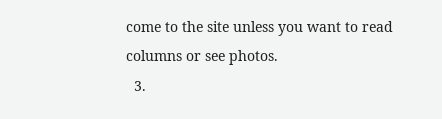come to the site unless you want to read columns or see photos.
  3.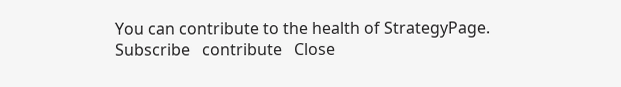You can contribute to the health of StrategyPage.
Subscribe   contribute   Close